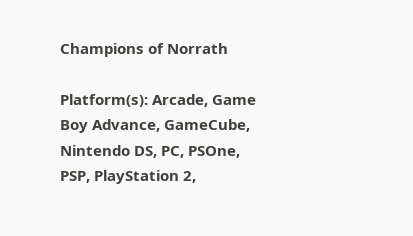Champions of Norrath

Platform(s): Arcade, Game Boy Advance, GameCube, Nintendo DS, PC, PSOne, PSP, PlayStation 2,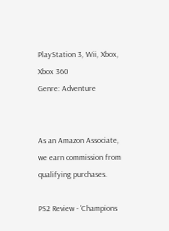PlayStation 3, Wii, Xbox, Xbox 360
Genre: Adventure


As an Amazon Associate, we earn commission from qualifying purchases.

PS2 Review - 'Champions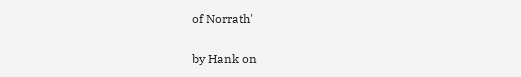of Norrath'

by Hank on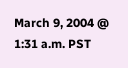March 9, 2004 @ 1:31 a.m. PST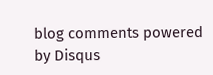blog comments powered by Disqus